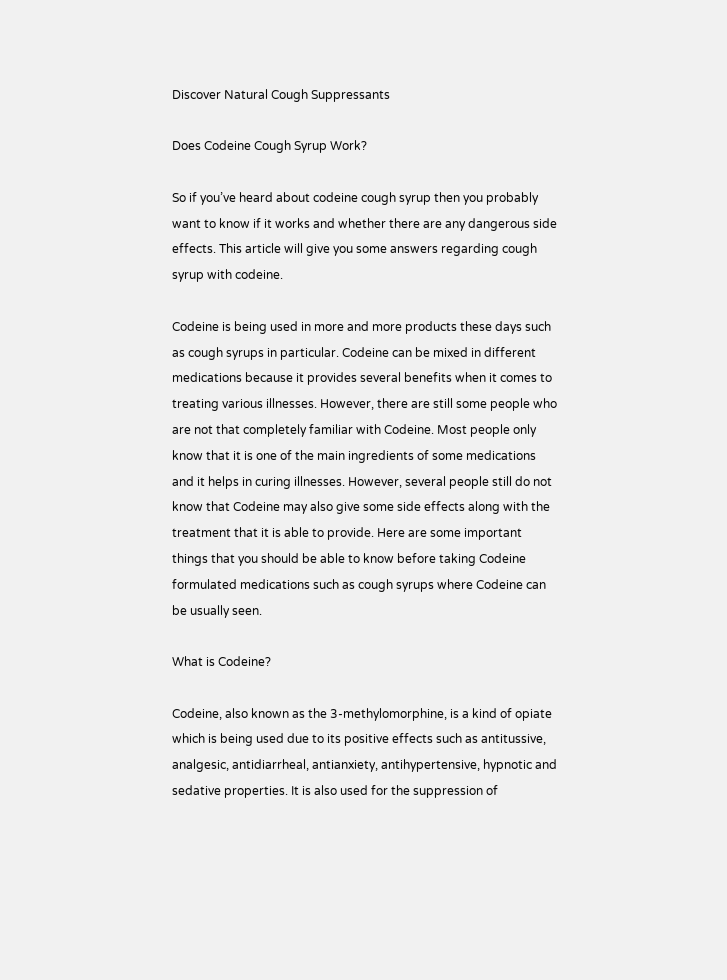Discover Natural Cough Suppressants

Does Codeine Cough Syrup Work?

So if you’ve heard about codeine cough syrup then you probably want to know if it works and whether there are any dangerous side effects. This article will give you some answers regarding cough syrup with codeine.

Codeine is being used in more and more products these days such as cough syrups in particular. Codeine can be mixed in different medications because it provides several benefits when it comes to treating various illnesses. However, there are still some people who are not that completely familiar with Codeine. Most people only know that it is one of the main ingredients of some medications and it helps in curing illnesses. However, several people still do not know that Codeine may also give some side effects along with the treatment that it is able to provide. Here are some important things that you should be able to know before taking Codeine formulated medications such as cough syrups where Codeine can be usually seen.

What is Codeine?

Codeine, also known as the 3-methylomorphine, is a kind of opiate which is being used due to its positive effects such as antitussive, analgesic, antidiarrheal, antianxiety, antihypertensive, hypnotic and sedative properties. It is also used for the suppression of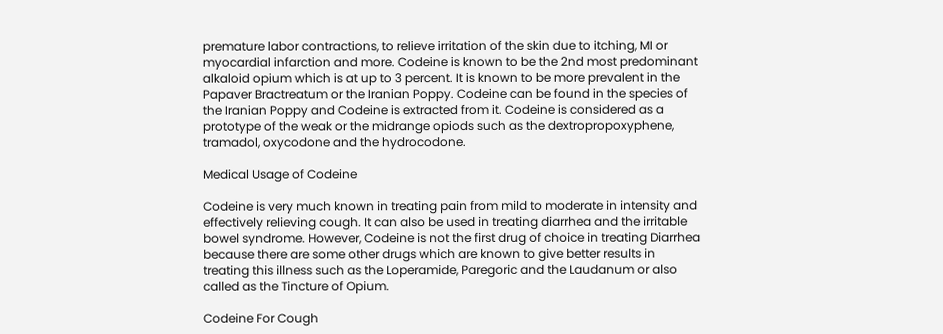premature labor contractions, to relieve irritation of the skin due to itching, MI or myocardial infarction and more. Codeine is known to be the 2nd most predominant alkaloid opium which is at up to 3 percent. It is known to be more prevalent in the Papaver Bractreatum or the Iranian Poppy. Codeine can be found in the species of the Iranian Poppy and Codeine is extracted from it. Codeine is considered as a prototype of the weak or the midrange opiods such as the dextropropoxyphene, tramadol, oxycodone and the hydrocodone.

Medical Usage of Codeine

Codeine is very much known in treating pain from mild to moderate in intensity and effectively relieving cough. It can also be used in treating diarrhea and the irritable bowel syndrome. However, Codeine is not the first drug of choice in treating Diarrhea because there are some other drugs which are known to give better results in treating this illness such as the Loperamide, Paregoric and the Laudanum or also called as the Tincture of Opium.

Codeine For Cough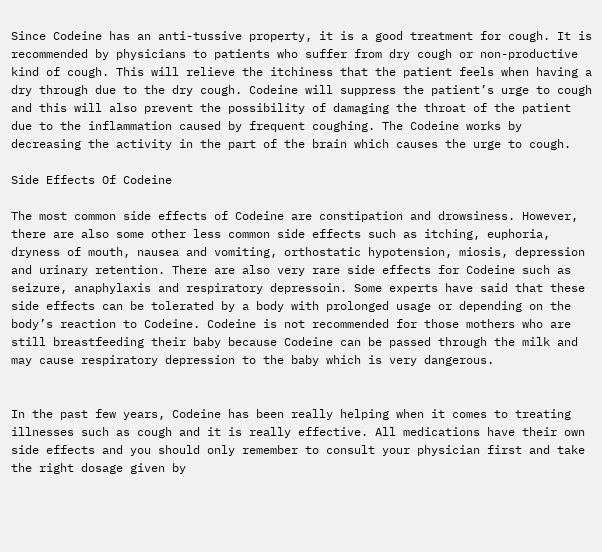Since Codeine has an anti-tussive property, it is a good treatment for cough. It is recommended by physicians to patients who suffer from dry cough or non-productive kind of cough. This will relieve the itchiness that the patient feels when having a dry through due to the dry cough. Codeine will suppress the patient’s urge to cough and this will also prevent the possibility of damaging the throat of the patient due to the inflammation caused by frequent coughing. The Codeine works by decreasing the activity in the part of the brain which causes the urge to cough.

Side Effects Of Codeine

The most common side effects of Codeine are constipation and drowsiness. However, there are also some other less common side effects such as itching, euphoria, dryness of mouth, nausea and vomiting, orthostatic hypotension, miosis, depression and urinary retention. There are also very rare side effects for Codeine such as seizure, anaphylaxis and respiratory depressoin. Some experts have said that these side effects can be tolerated by a body with prolonged usage or depending on the body’s reaction to Codeine. Codeine is not recommended for those mothers who are still breastfeeding their baby because Codeine can be passed through the milk and may cause respiratory depression to the baby which is very dangerous.


In the past few years, Codeine has been really helping when it comes to treating illnesses such as cough and it is really effective. All medications have their own side effects and you should only remember to consult your physician first and take the right dosage given by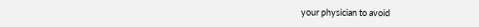your physician to avoid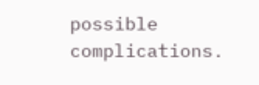possible complications.